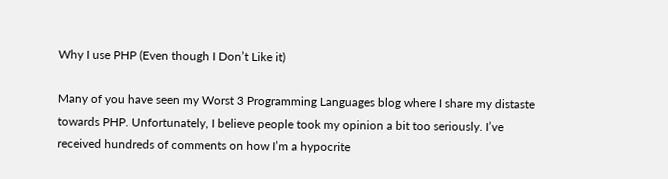Why I use PHP (Even though I Don’t Like it)

Many of you have seen my Worst 3 Programming Languages blog where I share my distaste towards PHP. Unfortunately, I believe people took my opinion a bit too seriously. I’ve received hundreds of comments on how I’m a hypocrite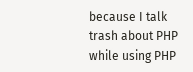because I talk trash about PHP while using PHP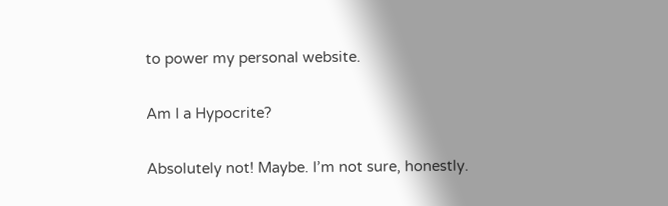to power my personal website.

Am I a Hypocrite?

Absolutely not! Maybe. I’m not sure, honestly.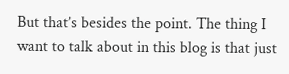But that’s besides the point. The thing I want to talk about in this blog is that just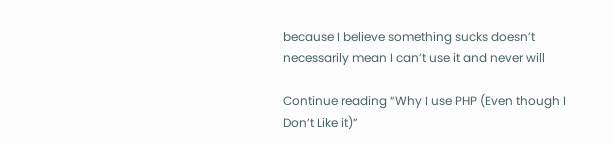because I believe something sucks doesn’t necessarily mean I can’t use it and never will

Continue reading “Why I use PHP (Even though I Don’t Like it)”